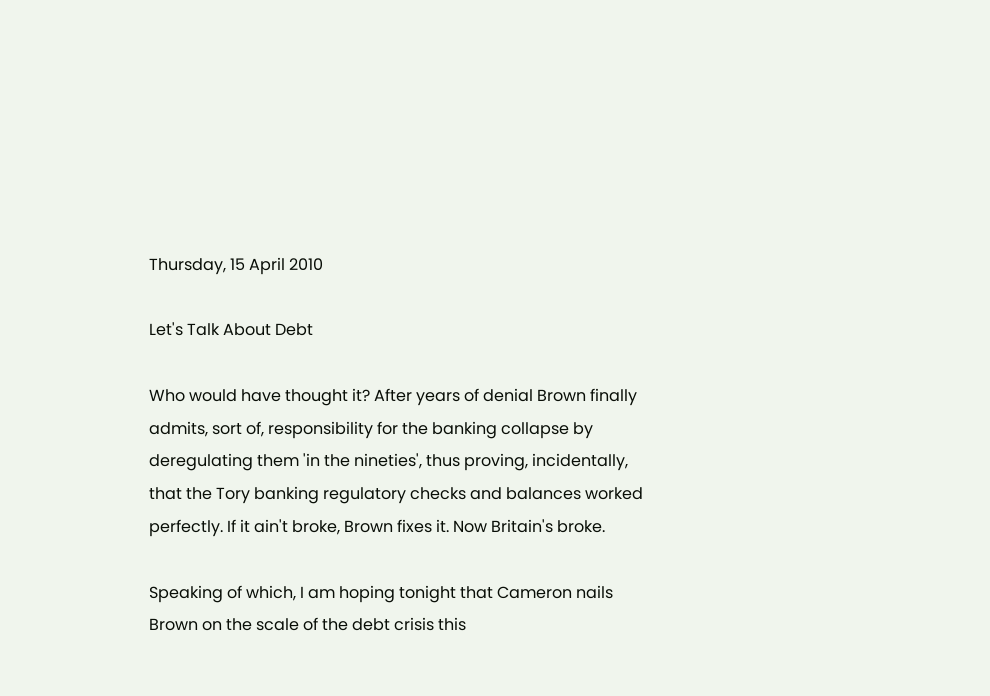Thursday, 15 April 2010

Let's Talk About Debt

Who would have thought it? After years of denial Brown finally admits, sort of, responsibility for the banking collapse by deregulating them 'in the nineties', thus proving, incidentally, that the Tory banking regulatory checks and balances worked perfectly. If it ain't broke, Brown fixes it. Now Britain's broke.

Speaking of which, I am hoping tonight that Cameron nails Brown on the scale of the debt crisis this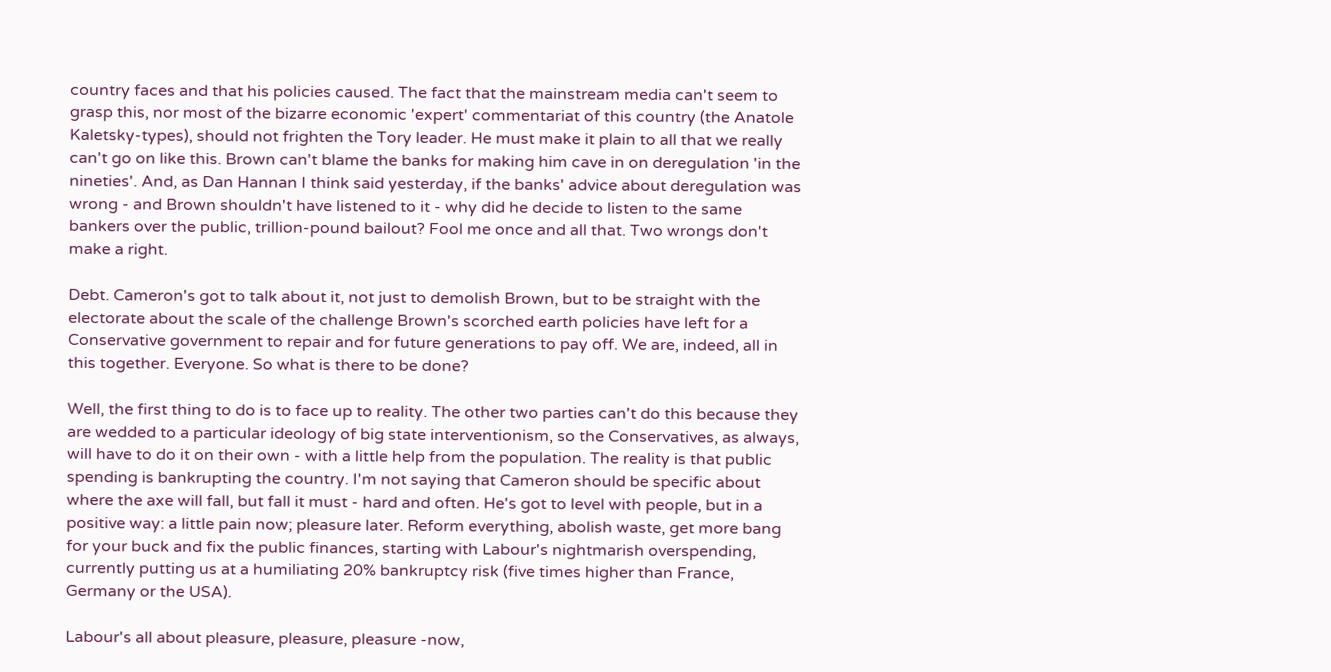country faces and that his policies caused. The fact that the mainstream media can't seem to grasp this, nor most of the bizarre economic 'expert' commentariat of this country (the Anatole Kaletsky-types), should not frighten the Tory leader. He must make it plain to all that we really can't go on like this. Brown can't blame the banks for making him cave in on deregulation 'in the nineties'. And, as Dan Hannan I think said yesterday, if the banks' advice about deregulation was wrong - and Brown shouldn't have listened to it - why did he decide to listen to the same bankers over the public, trillion-pound bailout? Fool me once and all that. Two wrongs don't make a right.

Debt. Cameron's got to talk about it, not just to demolish Brown, but to be straight with the electorate about the scale of the challenge Brown's scorched earth policies have left for a Conservative government to repair and for future generations to pay off. We are, indeed, all in this together. Everyone. So what is there to be done?

Well, the first thing to do is to face up to reality. The other two parties can't do this because they are wedded to a particular ideology of big state interventionism, so the Conservatives, as always, will have to do it on their own - with a little help from the population. The reality is that public spending is bankrupting the country. I'm not saying that Cameron should be specific about where the axe will fall, but fall it must - hard and often. He's got to level with people, but in a positive way: a little pain now; pleasure later. Reform everything, abolish waste, get more bang for your buck and fix the public finances, starting with Labour's nightmarish overspending, currently putting us at a humiliating 20% bankruptcy risk (five times higher than France, Germany or the USA).

Labour's all about pleasure, pleasure, pleasure -now,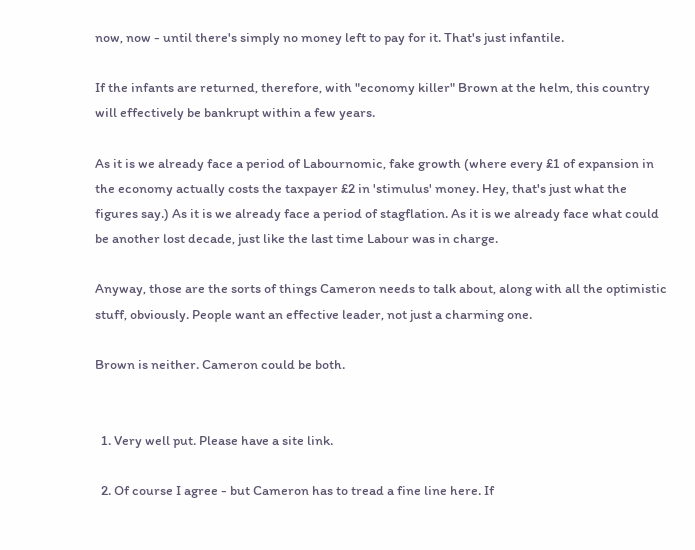now, now - until there's simply no money left to pay for it. That's just infantile.

If the infants are returned, therefore, with "economy killer" Brown at the helm, this country will effectively be bankrupt within a few years.

As it is we already face a period of Labournomic, fake growth (where every £1 of expansion in the economy actually costs the taxpayer £2 in 'stimulus' money. Hey, that's just what the figures say.) As it is we already face a period of stagflation. As it is we already face what could be another lost decade, just like the last time Labour was in charge.

Anyway, those are the sorts of things Cameron needs to talk about, along with all the optimistic stuff, obviously. People want an effective leader, not just a charming one.

Brown is neither. Cameron could be both.


  1. Very well put. Please have a site link.

  2. Of course I agree - but Cameron has to tread a fine line here. If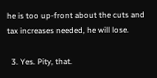he is too up-front about the cuts and tax increases needed, he will lose.

  3. Yes. Pity, that.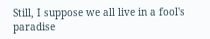Still, I suppose we all live in a fool's paradise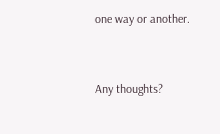one way or another.


Any thoughts?